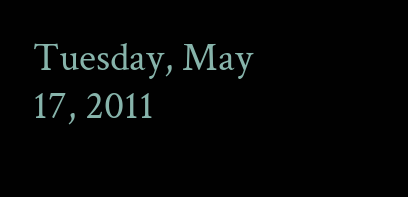Tuesday, May 17, 2011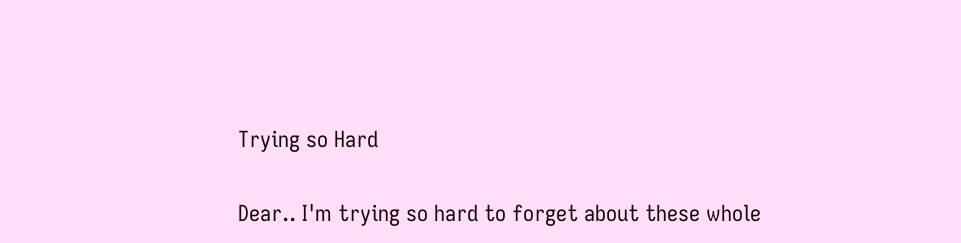Trying so Hard

Dear.. I'm trying so hard to forget about these whole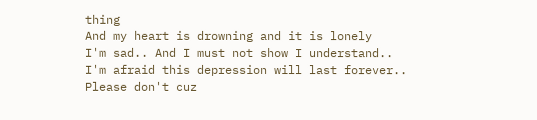thing
And my heart is drowning and it is lonely
I'm sad.. And I must not show I understand..
I'm afraid this depression will last forever..
Please don't cuz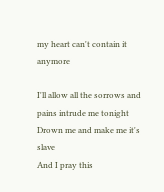my heart can't contain it anymore

I'll allow all the sorrows and pains intrude me tonight
Drown me and make me it's slave
And I pray this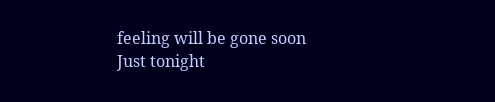feeling will be gone soon
Just tonight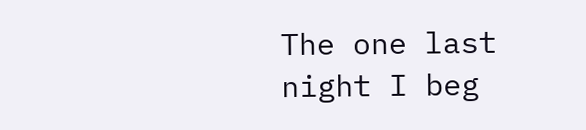The one last night I beg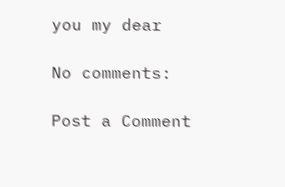you my dear

No comments:

Post a Comment